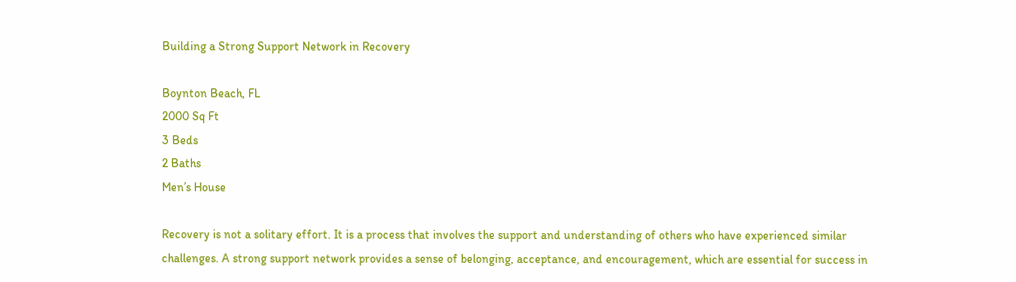Building a Strong Support Network in Recovery

Boynton Beach, FL
2000 Sq Ft
3 Beds
2 Baths
Men’s House

Recovery is not a solitary effort. It is a process that involves the support and understanding of others who have experienced similar challenges. A strong support network provides a sense of belonging, acceptance, and encouragement, which are essential for success in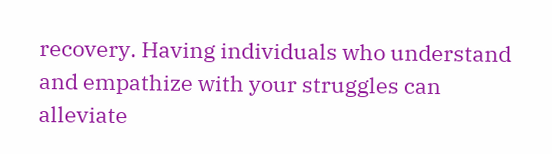recovery. Having individuals who understand and empathize with your struggles can alleviate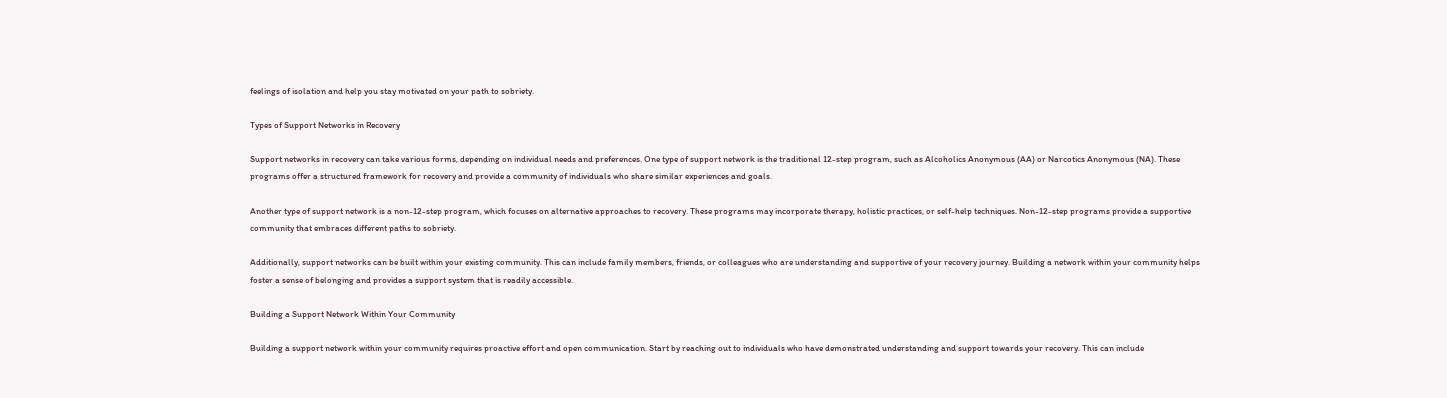feelings of isolation and help you stay motivated on your path to sobriety.

Types of Support Networks in Recovery

Support networks in recovery can take various forms, depending on individual needs and preferences. One type of support network is the traditional 12-step program, such as Alcoholics Anonymous (AA) or Narcotics Anonymous (NA). These programs offer a structured framework for recovery and provide a community of individuals who share similar experiences and goals.

Another type of support network is a non-12-step program, which focuses on alternative approaches to recovery. These programs may incorporate therapy, holistic practices, or self-help techniques. Non-12-step programs provide a supportive community that embraces different paths to sobriety.

Additionally, support networks can be built within your existing community. This can include family members, friends, or colleagues who are understanding and supportive of your recovery journey. Building a network within your community helps foster a sense of belonging and provides a support system that is readily accessible.

Building a Support Network Within Your Community

Building a support network within your community requires proactive effort and open communication. Start by reaching out to individuals who have demonstrated understanding and support towards your recovery. This can include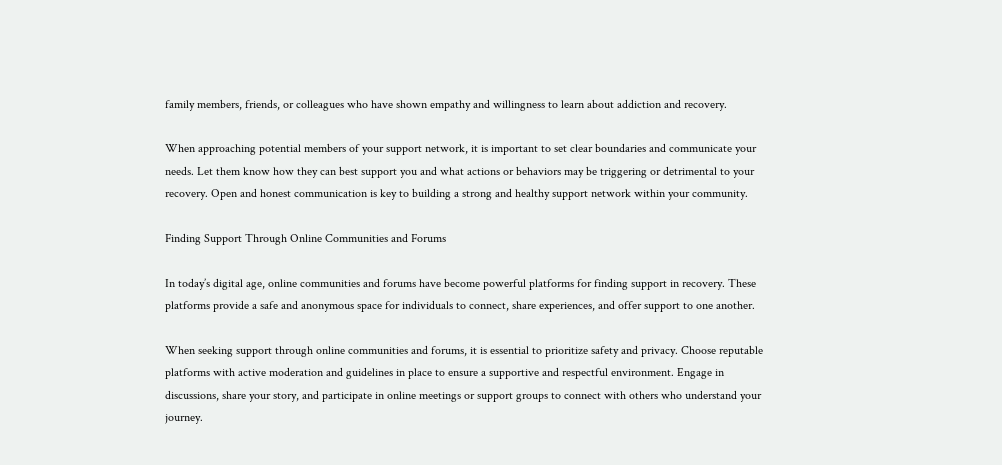family members, friends, or colleagues who have shown empathy and willingness to learn about addiction and recovery.

When approaching potential members of your support network, it is important to set clear boundaries and communicate your needs. Let them know how they can best support you and what actions or behaviors may be triggering or detrimental to your recovery. Open and honest communication is key to building a strong and healthy support network within your community.

Finding Support Through Online Communities and Forums

In today’s digital age, online communities and forums have become powerful platforms for finding support in recovery. These platforms provide a safe and anonymous space for individuals to connect, share experiences, and offer support to one another.

When seeking support through online communities and forums, it is essential to prioritize safety and privacy. Choose reputable platforms with active moderation and guidelines in place to ensure a supportive and respectful environment. Engage in discussions, share your story, and participate in online meetings or support groups to connect with others who understand your journey.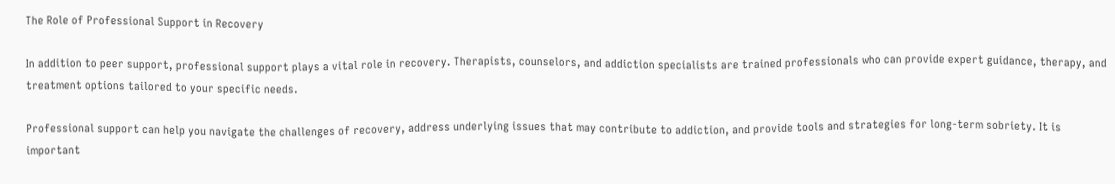The Role of Professional Support in Recovery

In addition to peer support, professional support plays a vital role in recovery. Therapists, counselors, and addiction specialists are trained professionals who can provide expert guidance, therapy, and treatment options tailored to your specific needs.

Professional support can help you navigate the challenges of recovery, address underlying issues that may contribute to addiction, and provide tools and strategies for long-term sobriety. It is important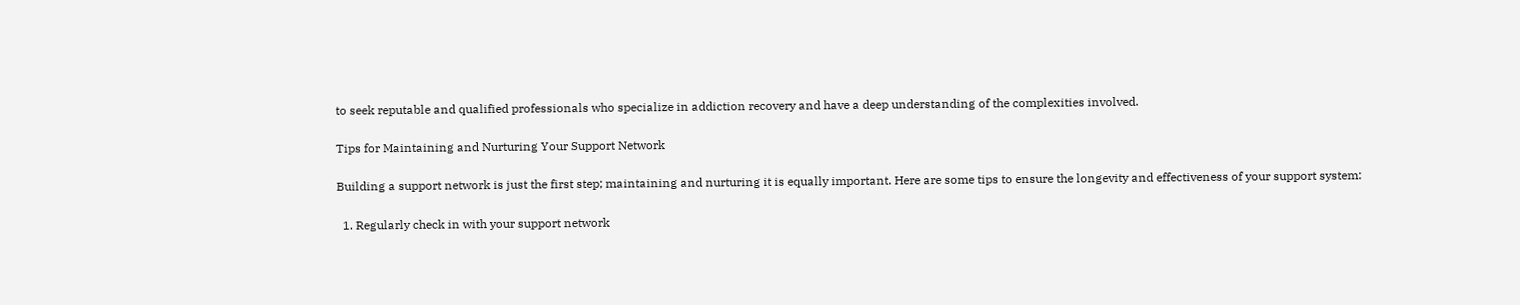to seek reputable and qualified professionals who specialize in addiction recovery and have a deep understanding of the complexities involved.

Tips for Maintaining and Nurturing Your Support Network

Building a support network is just the first step; maintaining and nurturing it is equally important. Here are some tips to ensure the longevity and effectiveness of your support system:

  1. Regularly check in with your support network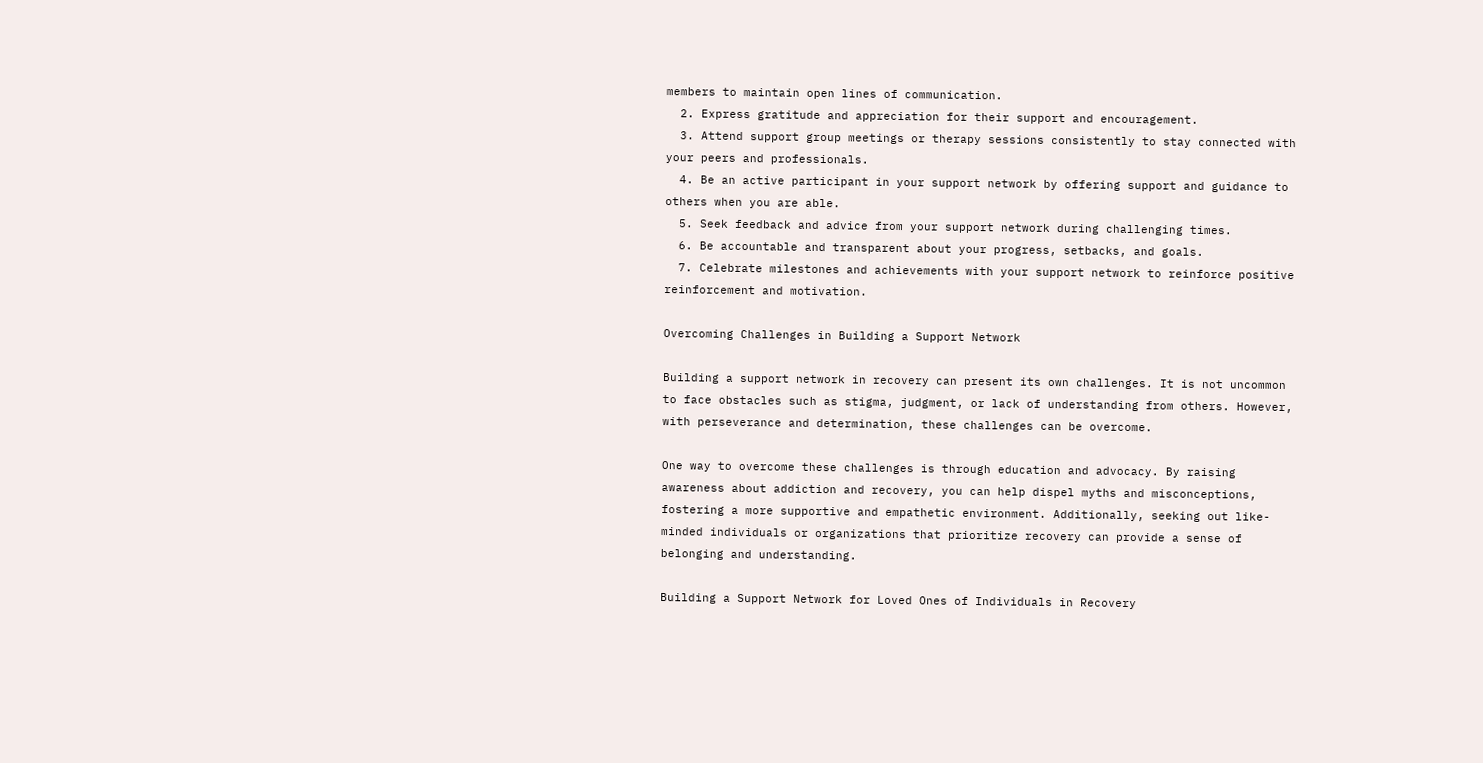members to maintain open lines of communication.
  2. Express gratitude and appreciation for their support and encouragement.
  3. Attend support group meetings or therapy sessions consistently to stay connected with your peers and professionals.
  4. Be an active participant in your support network by offering support and guidance to others when you are able.
  5. Seek feedback and advice from your support network during challenging times.
  6. Be accountable and transparent about your progress, setbacks, and goals.
  7. Celebrate milestones and achievements with your support network to reinforce positive reinforcement and motivation.

Overcoming Challenges in Building a Support Network

Building a support network in recovery can present its own challenges. It is not uncommon to face obstacles such as stigma, judgment, or lack of understanding from others. However, with perseverance and determination, these challenges can be overcome.

One way to overcome these challenges is through education and advocacy. By raising awareness about addiction and recovery, you can help dispel myths and misconceptions, fostering a more supportive and empathetic environment. Additionally, seeking out like-minded individuals or organizations that prioritize recovery can provide a sense of belonging and understanding.

Building a Support Network for Loved Ones of Individuals in Recovery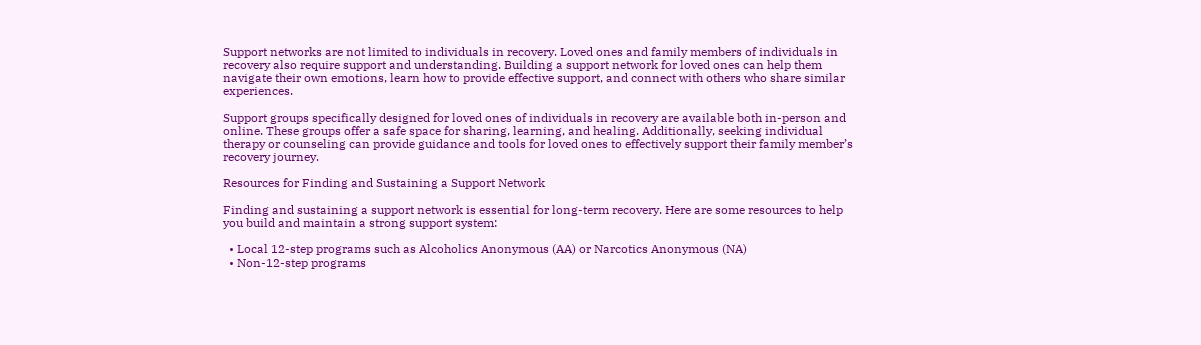Support networks are not limited to individuals in recovery. Loved ones and family members of individuals in recovery also require support and understanding. Building a support network for loved ones can help them navigate their own emotions, learn how to provide effective support, and connect with others who share similar experiences.

Support groups specifically designed for loved ones of individuals in recovery are available both in-person and online. These groups offer a safe space for sharing, learning, and healing. Additionally, seeking individual therapy or counseling can provide guidance and tools for loved ones to effectively support their family member’s recovery journey.

Resources for Finding and Sustaining a Support Network

Finding and sustaining a support network is essential for long-term recovery. Here are some resources to help you build and maintain a strong support system:

  • Local 12-step programs such as Alcoholics Anonymous (AA) or Narcotics Anonymous (NA)
  • Non-12-step programs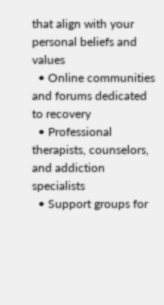that align with your personal beliefs and values
  • Online communities and forums dedicated to recovery
  • Professional therapists, counselors, and addiction specialists
  • Support groups for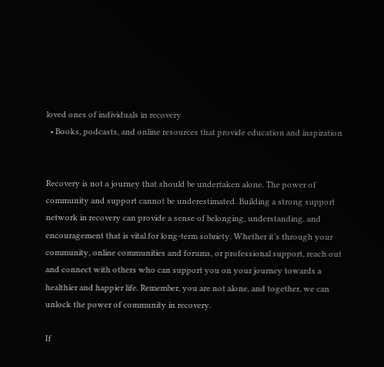loved ones of individuals in recovery
  • Books, podcasts, and online resources that provide education and inspiration


Recovery is not a journey that should be undertaken alone. The power of community and support cannot be underestimated. Building a strong support network in recovery can provide a sense of belonging, understanding, and encouragement that is vital for long-term sobriety. Whether it’s through your community, online communities and forums, or professional support, reach out and connect with others who can support you on your journey towards a healthier and happier life. Remember, you are not alone, and together, we can unlock the power of community in recovery.

If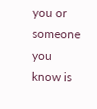you or someone you know is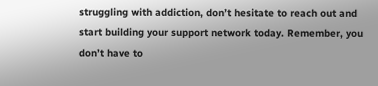struggling with addiction, don’t hesitate to reach out and start building your support network today. Remember, you don’t have to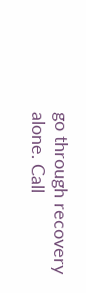go through recovery alone. Call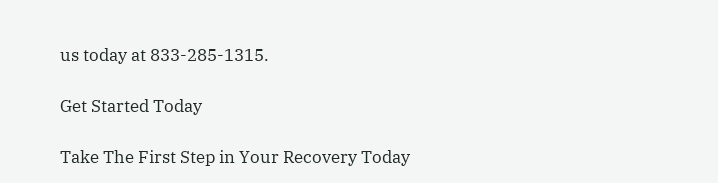us today at 833-285-1315.

Get Started Today

Take The First Step in Your Recovery Today